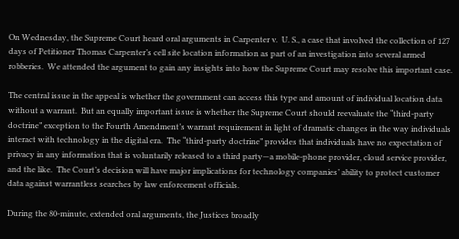On Wednesday, the Supreme Court heard oral arguments in Carpenter v.  U. S., a case that involved the collection of 127 days of Petitioner Thomas Carpenter’s cell site location information as part of an investigation into several armed robberies.  We attended the argument to gain any insights into how the Supreme Court may resolve this important case.

The central issue in the appeal is whether the government can access this type and amount of individual location data without a warrant.  But an equally important issue is whether the Supreme Court should reevaluate the “third-party doctrine” exception to the Fourth Amendment’s warrant requirement in light of dramatic changes in the way individuals interact with technology in the digital era.  The “third-party doctrine” provides that individuals have no expectation of privacy in any information that is voluntarily released to a third party—a mobile-phone provider, cloud service provider, and the like.  The Court’s decision will have major implications for technology companies’ ability to protect customer data against warrantless searches by law enforcement officials.

During the 80-minute, extended oral arguments, the Justices broadly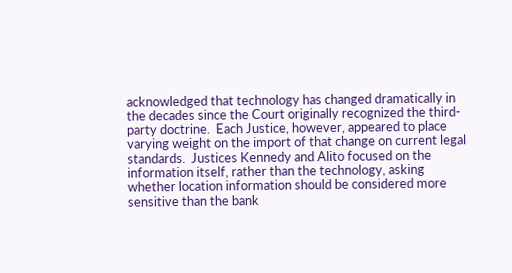acknowledged that technology has changed dramatically in the decades since the Court originally recognized the third-party doctrine.  Each Justice, however, appeared to place varying weight on the import of that change on current legal standards.  Justices Kennedy and Alito focused on the information itself, rather than the technology, asking whether location information should be considered more sensitive than the bank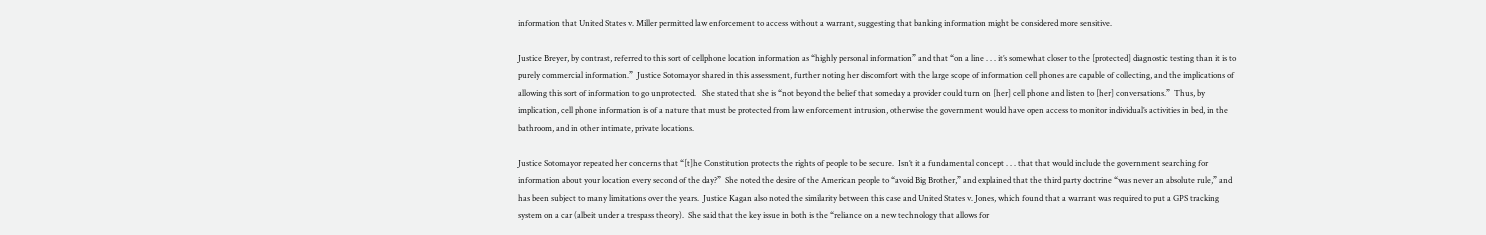information that United States v. Miller permitted law enforcement to access without a warrant, suggesting that banking information might be considered more sensitive.

Justice Breyer, by contrast, referred to this sort of cellphone location information as “highly personal information” and that “on a line . . . it’s somewhat closer to the [protected] diagnostic testing than it is to purely commercial information.”  Justice Sotomayor shared in this assessment, further noting her discomfort with the large scope of information cell phones are capable of collecting, and the implications of allowing this sort of information to go unprotected.   She stated that she is “not beyond the belief that someday a provider could turn on [her] cell phone and listen to [her] conversations.”  Thus, by implication, cell phone information is of a nature that must be protected from law enforcement intrusion, otherwise the government would have open access to monitor individual’s activities in bed, in the bathroom, and in other intimate, private locations.

Justice Sotomayor repeated her concerns that “[t]he Constitution protects the rights of people to be secure.  Isn’t it a fundamental concept . . . that that would include the government searching for information about your location every second of the day?”  She noted the desire of the American people to “avoid Big Brother,” and explained that the third party doctrine “was never an absolute rule,” and has been subject to many limitations over the years.  Justice Kagan also noted the similarity between this case and United States v. Jones, which found that a warrant was required to put a GPS tracking system on a car (albeit under a trespass theory).  She said that the key issue in both is the “reliance on a new technology that allows for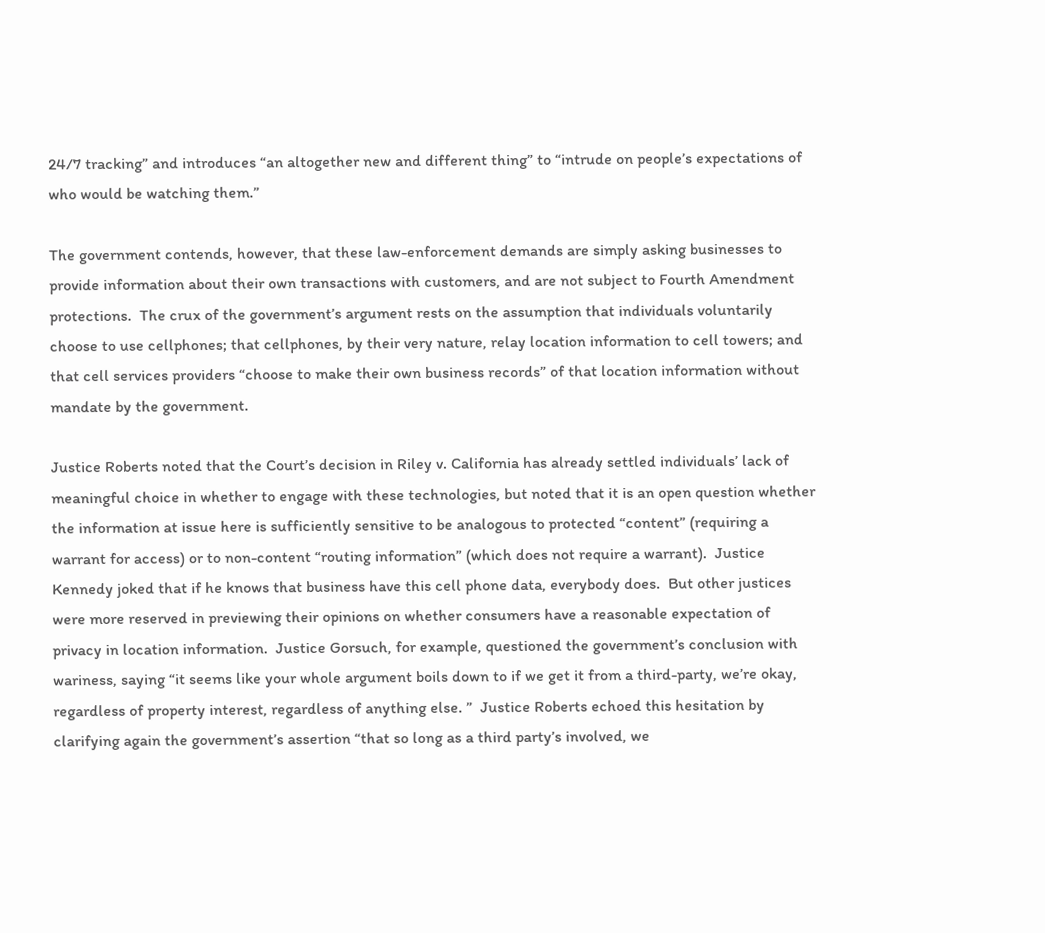24/7 tracking” and introduces “an altogether new and different thing” to “intrude on people’s expectations of who would be watching them.”

The government contends, however, that these law-enforcement demands are simply asking businesses to provide information about their own transactions with customers, and are not subject to Fourth Amendment protections.  The crux of the government’s argument rests on the assumption that individuals voluntarily choose to use cellphones; that cellphones, by their very nature, relay location information to cell towers; and that cell services providers “choose to make their own business records” of that location information without mandate by the government.

Justice Roberts noted that the Court’s decision in Riley v. California has already settled individuals’ lack of meaningful choice in whether to engage with these technologies, but noted that it is an open question whether the information at issue here is sufficiently sensitive to be analogous to protected “content” (requiring a warrant for access) or to non-content “routing information” (which does not require a warrant).  Justice Kennedy joked that if he knows that business have this cell phone data, everybody does.  But other justices were more reserved in previewing their opinions on whether consumers have a reasonable expectation of privacy in location information.  Justice Gorsuch, for example, questioned the government’s conclusion with wariness, saying “it seems like your whole argument boils down to if we get it from a third-party, we’re okay, regardless of property interest, regardless of anything else. ”  Justice Roberts echoed this hesitation by clarifying again the government’s assertion “that so long as a third party’s involved, we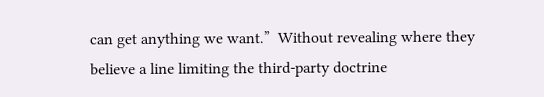can get anything we want.”  Without revealing where they believe a line limiting the third-party doctrine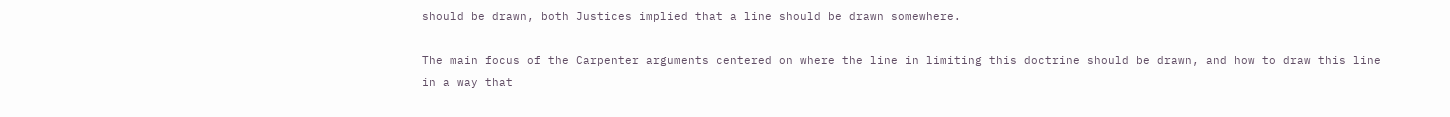should be drawn, both Justices implied that a line should be drawn somewhere.

The main focus of the Carpenter arguments centered on where the line in limiting this doctrine should be drawn, and how to draw this line in a way that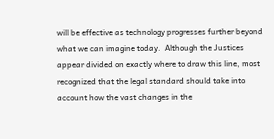will be effective as technology progresses further beyond what we can imagine today.  Although the Justices appear divided on exactly where to draw this line, most recognized that the legal standard should take into account how the vast changes in the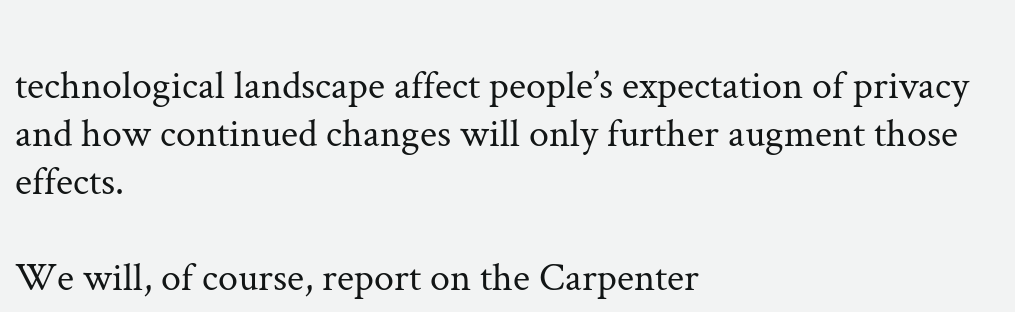technological landscape affect people’s expectation of privacy and how continued changes will only further augment those effects.

We will, of course, report on the Carpenter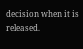decision when it is released.